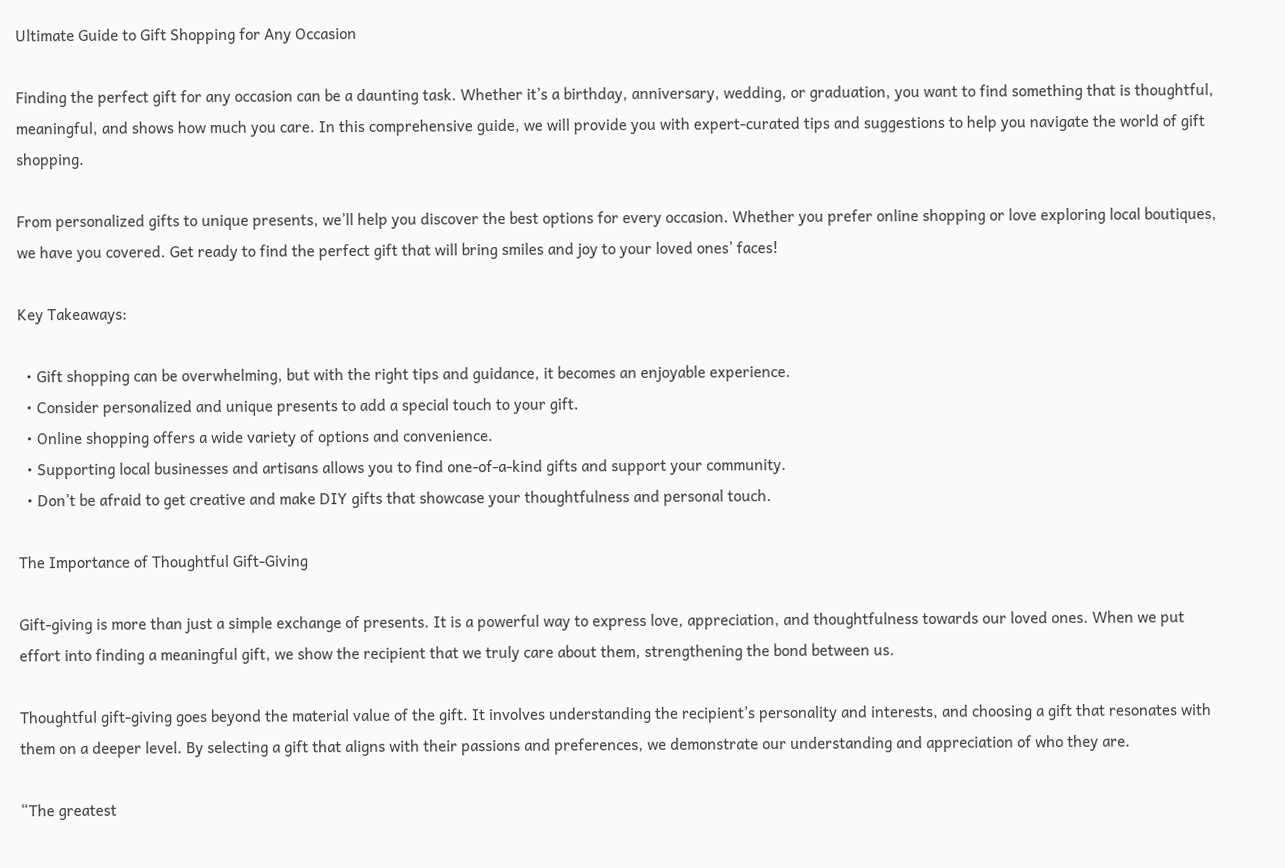Ultimate Guide to Gift Shopping for Any Occasion

Finding the perfect gift for any occasion can be a daunting task. Whether it’s a birthday, anniversary, wedding, or graduation, you want to find something that is thoughtful, meaningful, and shows how much you care. In this comprehensive guide, we will provide you with expert-curated tips and suggestions to help you navigate the world of gift shopping.

From personalized gifts to unique presents, we’ll help you discover the best options for every occasion. Whether you prefer online shopping or love exploring local boutiques, we have you covered. Get ready to find the perfect gift that will bring smiles and joy to your loved ones’ faces!

Key Takeaways:

  • Gift shopping can be overwhelming, but with the right tips and guidance, it becomes an enjoyable experience.
  • Consider personalized and unique presents to add a special touch to your gift.
  • Online shopping offers a wide variety of options and convenience.
  • Supporting local businesses and artisans allows you to find one-of-a-kind gifts and support your community.
  • Don’t be afraid to get creative and make DIY gifts that showcase your thoughtfulness and personal touch.

The Importance of Thoughtful Gift-Giving

Gift-giving is more than just a simple exchange of presents. It is a powerful way to express love, appreciation, and thoughtfulness towards our loved ones. When we put effort into finding a meaningful gift, we show the recipient that we truly care about them, strengthening the bond between us.

Thoughtful gift-giving goes beyond the material value of the gift. It involves understanding the recipient’s personality and interests, and choosing a gift that resonates with them on a deeper level. By selecting a gift that aligns with their passions and preferences, we demonstrate our understanding and appreciation of who they are.

“The greatest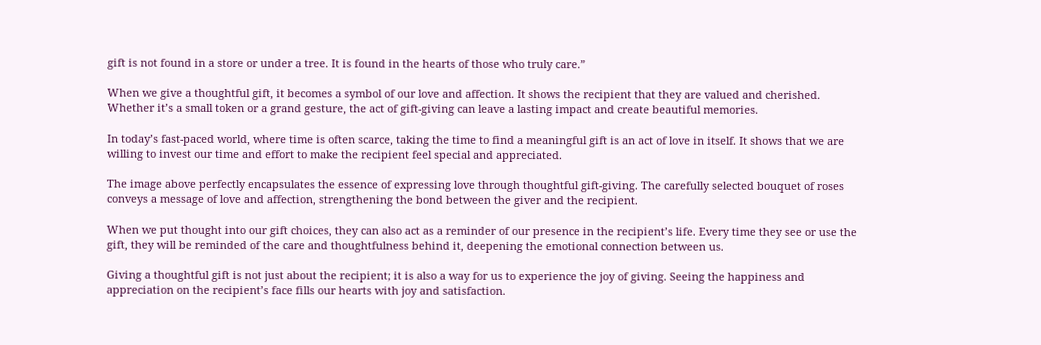gift is not found in a store or under a tree. It is found in the hearts of those who truly care.”

When we give a thoughtful gift, it becomes a symbol of our love and affection. It shows the recipient that they are valued and cherished. Whether it’s a small token or a grand gesture, the act of gift-giving can leave a lasting impact and create beautiful memories.

In today’s fast-paced world, where time is often scarce, taking the time to find a meaningful gift is an act of love in itself. It shows that we are willing to invest our time and effort to make the recipient feel special and appreciated.

The image above perfectly encapsulates the essence of expressing love through thoughtful gift-giving. The carefully selected bouquet of roses conveys a message of love and affection, strengthening the bond between the giver and the recipient.

When we put thought into our gift choices, they can also act as a reminder of our presence in the recipient’s life. Every time they see or use the gift, they will be reminded of the care and thoughtfulness behind it, deepening the emotional connection between us.

Giving a thoughtful gift is not just about the recipient; it is also a way for us to experience the joy of giving. Seeing the happiness and appreciation on the recipient’s face fills our hearts with joy and satisfaction.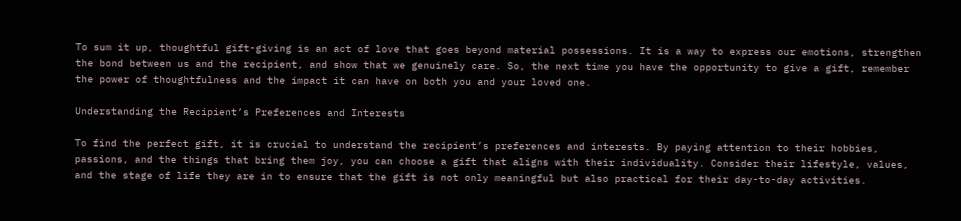To sum it up, thoughtful gift-giving is an act of love that goes beyond material possessions. It is a way to express our emotions, strengthen the bond between us and the recipient, and show that we genuinely care. So, the next time you have the opportunity to give a gift, remember the power of thoughtfulness and the impact it can have on both you and your loved one.

Understanding the Recipient’s Preferences and Interests

To find the perfect gift, it is crucial to understand the recipient’s preferences and interests. By paying attention to their hobbies, passions, and the things that bring them joy, you can choose a gift that aligns with their individuality. Consider their lifestyle, values, and the stage of life they are in to ensure that the gift is not only meaningful but also practical for their day-to-day activities.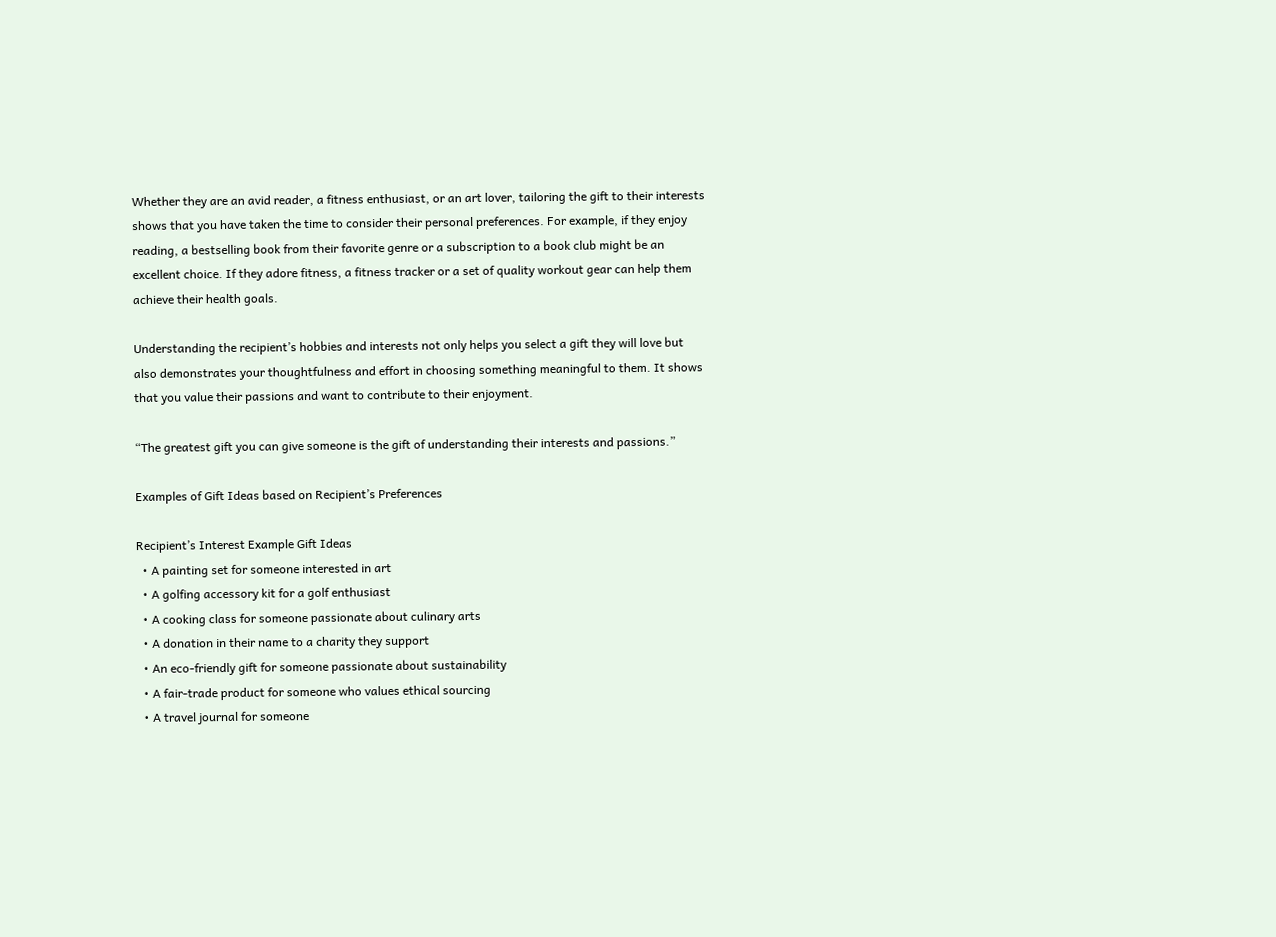Whether they are an avid reader, a fitness enthusiast, or an art lover, tailoring the gift to their interests shows that you have taken the time to consider their personal preferences. For example, if they enjoy reading, a bestselling book from their favorite genre or a subscription to a book club might be an excellent choice. If they adore fitness, a fitness tracker or a set of quality workout gear can help them achieve their health goals.

Understanding the recipient’s hobbies and interests not only helps you select a gift they will love but also demonstrates your thoughtfulness and effort in choosing something meaningful to them. It shows that you value their passions and want to contribute to their enjoyment.

“The greatest gift you can give someone is the gift of understanding their interests and passions.”

Examples of Gift Ideas based on Recipient’s Preferences

Recipient’s Interest Example Gift Ideas
  • A painting set for someone interested in art
  • A golfing accessory kit for a golf enthusiast
  • A cooking class for someone passionate about culinary arts
  • A donation in their name to a charity they support
  • An eco-friendly gift for someone passionate about sustainability
  • A fair-trade product for someone who values ethical sourcing
  • A travel journal for someone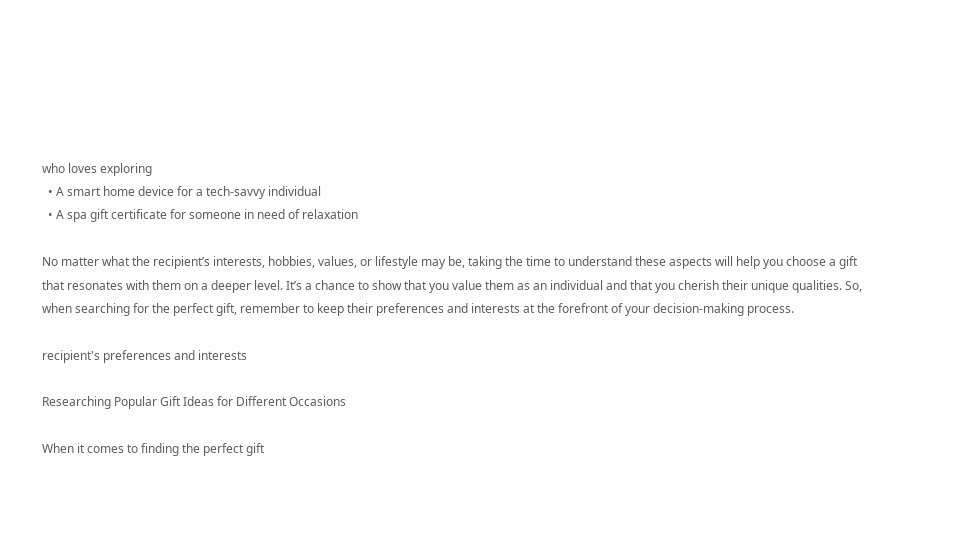who loves exploring
  • A smart home device for a tech-savvy individual
  • A spa gift certificate for someone in need of relaxation

No matter what the recipient’s interests, hobbies, values, or lifestyle may be, taking the time to understand these aspects will help you choose a gift that resonates with them on a deeper level. It’s a chance to show that you value them as an individual and that you cherish their unique qualities. So, when searching for the perfect gift, remember to keep their preferences and interests at the forefront of your decision-making process.

recipient's preferences and interests

Researching Popular Gift Ideas for Different Occasions

When it comes to finding the perfect gift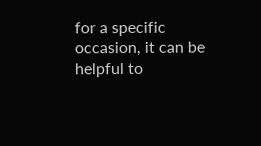for a specific occasion, it can be helpful to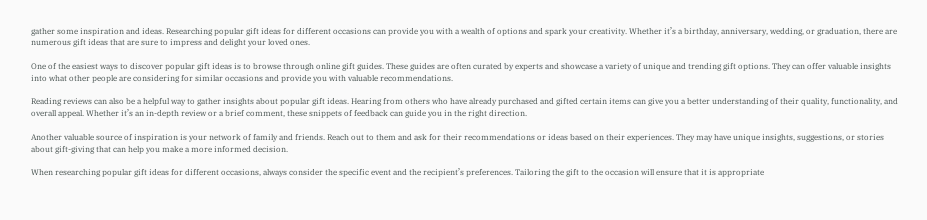gather some inspiration and ideas. Researching popular gift ideas for different occasions can provide you with a wealth of options and spark your creativity. Whether it’s a birthday, anniversary, wedding, or graduation, there are numerous gift ideas that are sure to impress and delight your loved ones.

One of the easiest ways to discover popular gift ideas is to browse through online gift guides. These guides are often curated by experts and showcase a variety of unique and trending gift options. They can offer valuable insights into what other people are considering for similar occasions and provide you with valuable recommendations.

Reading reviews can also be a helpful way to gather insights about popular gift ideas. Hearing from others who have already purchased and gifted certain items can give you a better understanding of their quality, functionality, and overall appeal. Whether it’s an in-depth review or a brief comment, these snippets of feedback can guide you in the right direction.

Another valuable source of inspiration is your network of family and friends. Reach out to them and ask for their recommendations or ideas based on their experiences. They may have unique insights, suggestions, or stories about gift-giving that can help you make a more informed decision.

When researching popular gift ideas for different occasions, always consider the specific event and the recipient’s preferences. Tailoring the gift to the occasion will ensure that it is appropriate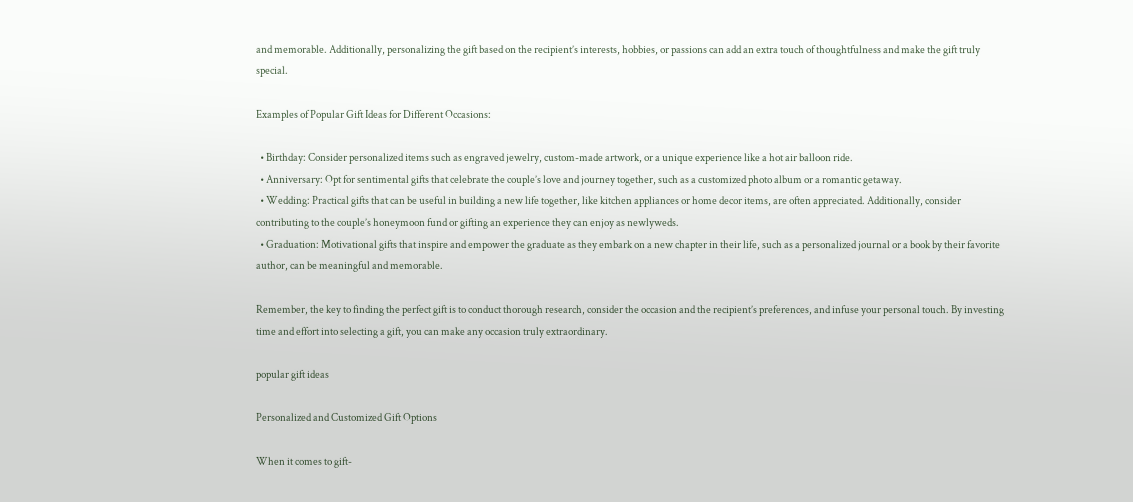and memorable. Additionally, personalizing the gift based on the recipient’s interests, hobbies, or passions can add an extra touch of thoughtfulness and make the gift truly special.

Examples of Popular Gift Ideas for Different Occasions:

  • Birthday: Consider personalized items such as engraved jewelry, custom-made artwork, or a unique experience like a hot air balloon ride.
  • Anniversary: Opt for sentimental gifts that celebrate the couple’s love and journey together, such as a customized photo album or a romantic getaway.
  • Wedding: Practical gifts that can be useful in building a new life together, like kitchen appliances or home decor items, are often appreciated. Additionally, consider contributing to the couple’s honeymoon fund or gifting an experience they can enjoy as newlyweds.
  • Graduation: Motivational gifts that inspire and empower the graduate as they embark on a new chapter in their life, such as a personalized journal or a book by their favorite author, can be meaningful and memorable.

Remember, the key to finding the perfect gift is to conduct thorough research, consider the occasion and the recipient’s preferences, and infuse your personal touch. By investing time and effort into selecting a gift, you can make any occasion truly extraordinary.

popular gift ideas

Personalized and Customized Gift Options

When it comes to gift-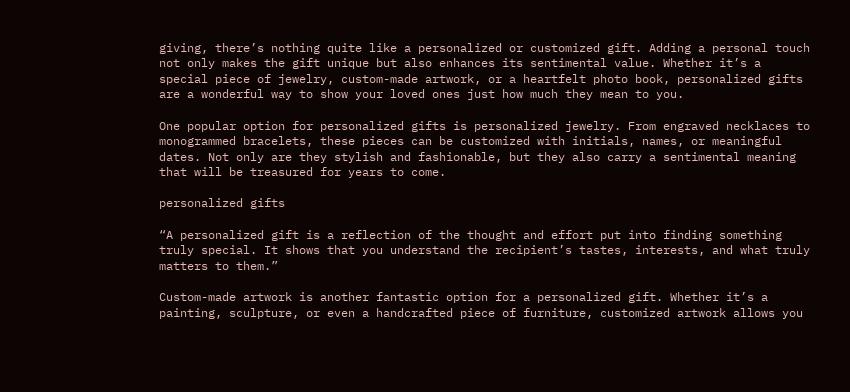giving, there’s nothing quite like a personalized or customized gift. Adding a personal touch not only makes the gift unique but also enhances its sentimental value. Whether it’s a special piece of jewelry, custom-made artwork, or a heartfelt photo book, personalized gifts are a wonderful way to show your loved ones just how much they mean to you.

One popular option for personalized gifts is personalized jewelry. From engraved necklaces to monogrammed bracelets, these pieces can be customized with initials, names, or meaningful dates. Not only are they stylish and fashionable, but they also carry a sentimental meaning that will be treasured for years to come.

personalized gifts

“A personalized gift is a reflection of the thought and effort put into finding something truly special. It shows that you understand the recipient’s tastes, interests, and what truly matters to them.”

Custom-made artwork is another fantastic option for a personalized gift. Whether it’s a painting, sculpture, or even a handcrafted piece of furniture, customized artwork allows you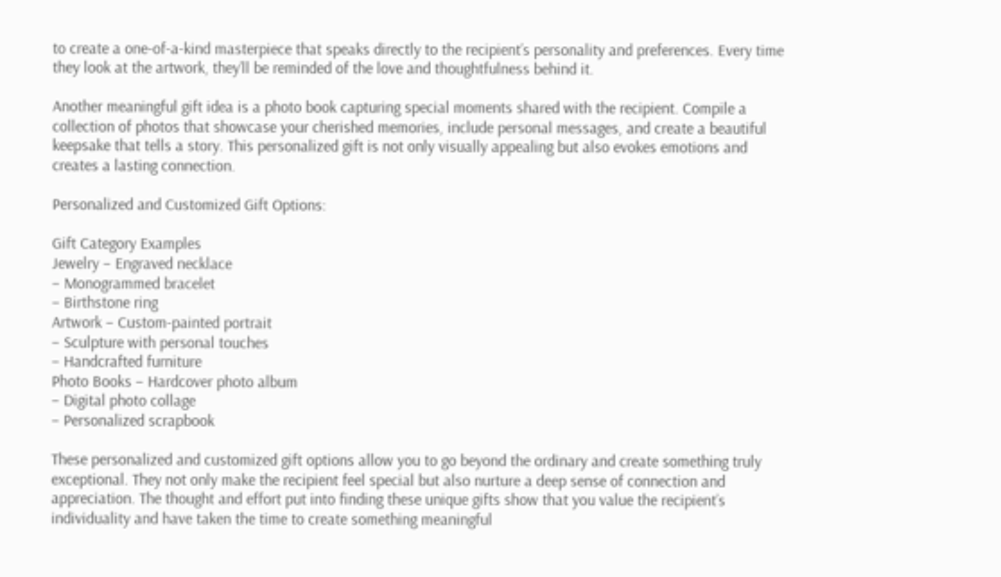to create a one-of-a-kind masterpiece that speaks directly to the recipient’s personality and preferences. Every time they look at the artwork, they’ll be reminded of the love and thoughtfulness behind it.

Another meaningful gift idea is a photo book capturing special moments shared with the recipient. Compile a collection of photos that showcase your cherished memories, include personal messages, and create a beautiful keepsake that tells a story. This personalized gift is not only visually appealing but also evokes emotions and creates a lasting connection.

Personalized and Customized Gift Options:

Gift Category Examples
Jewelry – Engraved necklace
– Monogrammed bracelet
– Birthstone ring
Artwork – Custom-painted portrait
– Sculpture with personal touches
– Handcrafted furniture
Photo Books – Hardcover photo album
– Digital photo collage
– Personalized scrapbook

These personalized and customized gift options allow you to go beyond the ordinary and create something truly exceptional. They not only make the recipient feel special but also nurture a deep sense of connection and appreciation. The thought and effort put into finding these unique gifts show that you value the recipient’s individuality and have taken the time to create something meaningful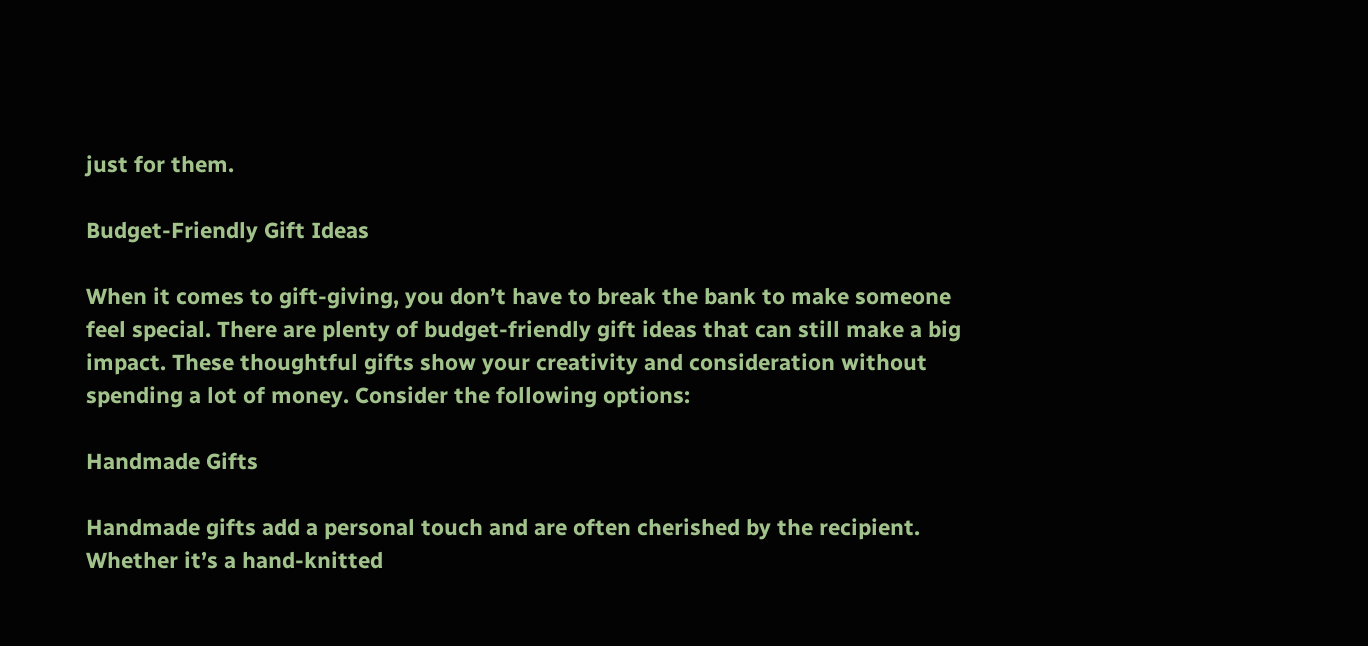just for them.

Budget-Friendly Gift Ideas

When it comes to gift-giving, you don’t have to break the bank to make someone feel special. There are plenty of budget-friendly gift ideas that can still make a big impact. These thoughtful gifts show your creativity and consideration without spending a lot of money. Consider the following options:

Handmade Gifts

Handmade gifts add a personal touch and are often cherished by the recipient. Whether it’s a hand-knitted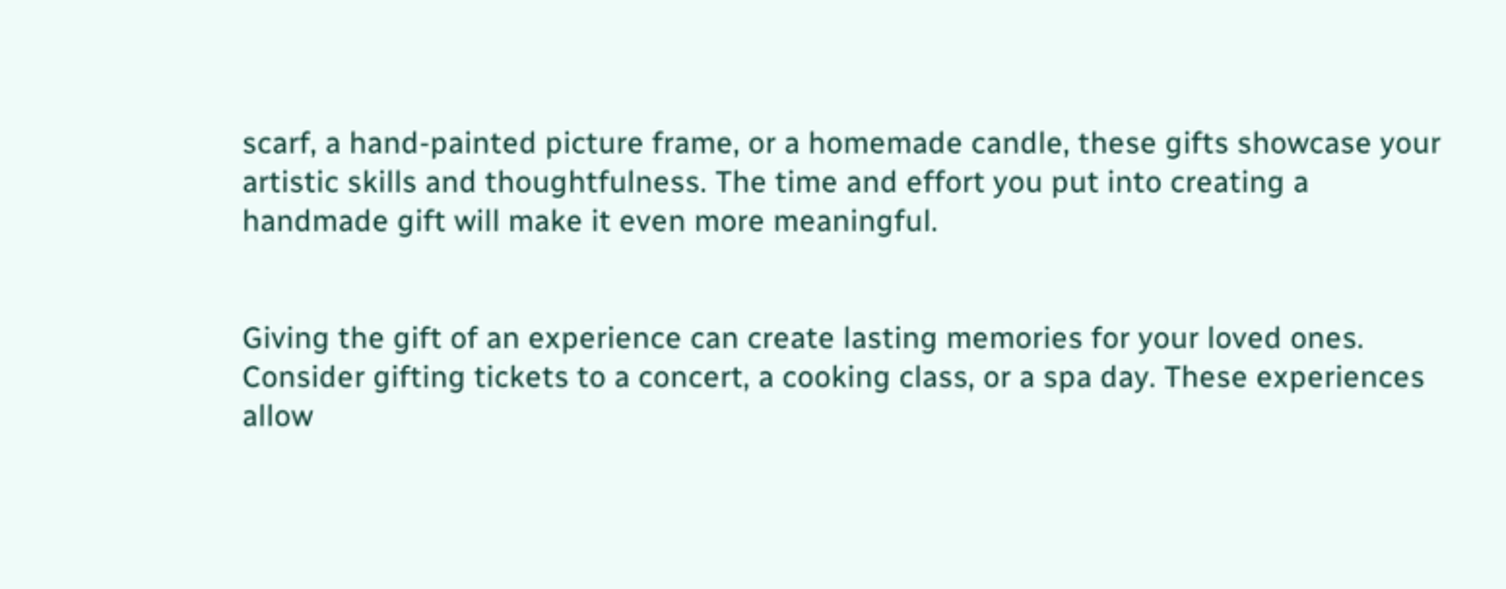scarf, a hand-painted picture frame, or a homemade candle, these gifts showcase your artistic skills and thoughtfulness. The time and effort you put into creating a handmade gift will make it even more meaningful.


Giving the gift of an experience can create lasting memories for your loved ones. Consider gifting tickets to a concert, a cooking class, or a spa day. These experiences allow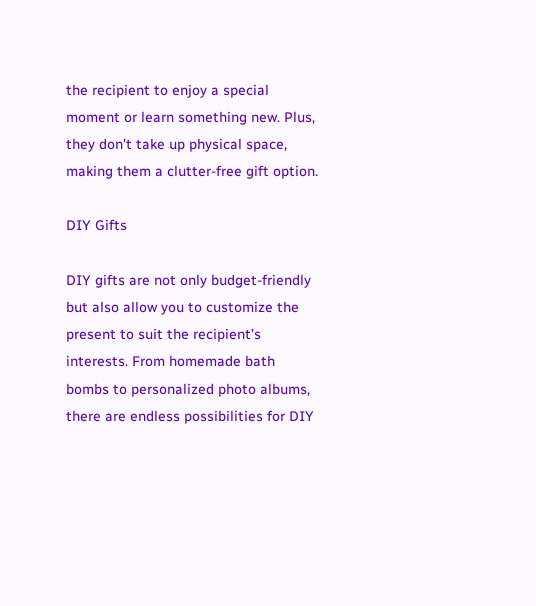the recipient to enjoy a special moment or learn something new. Plus, they don’t take up physical space, making them a clutter-free gift option.

DIY Gifts

DIY gifts are not only budget-friendly but also allow you to customize the present to suit the recipient’s interests. From homemade bath bombs to personalized photo albums, there are endless possibilities for DIY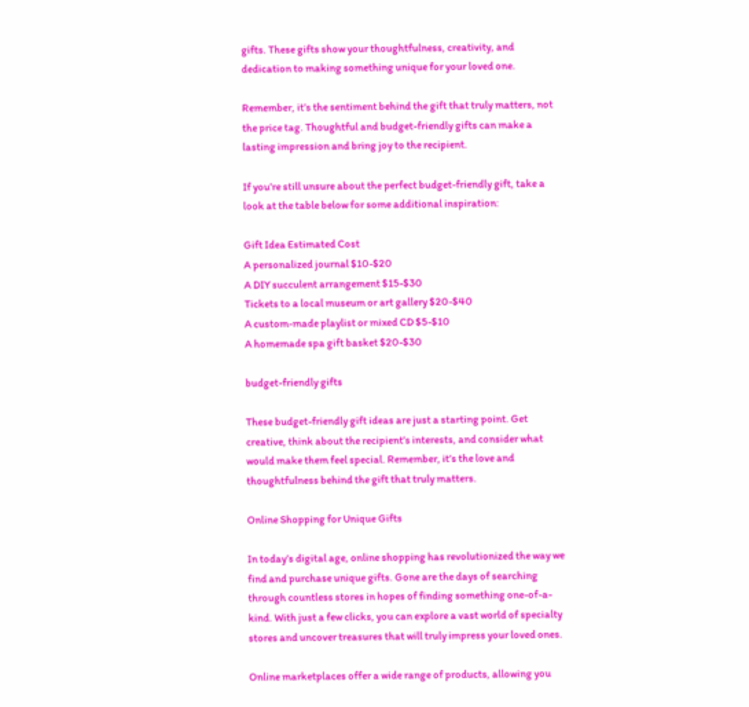gifts. These gifts show your thoughtfulness, creativity, and dedication to making something unique for your loved one.

Remember, it’s the sentiment behind the gift that truly matters, not the price tag. Thoughtful and budget-friendly gifts can make a lasting impression and bring joy to the recipient.

If you’re still unsure about the perfect budget-friendly gift, take a look at the table below for some additional inspiration:

Gift Idea Estimated Cost
A personalized journal $10-$20
A DIY succulent arrangement $15-$30
Tickets to a local museum or art gallery $20-$40
A custom-made playlist or mixed CD $5-$10
A homemade spa gift basket $20-$30

budget-friendly gifts

These budget-friendly gift ideas are just a starting point. Get creative, think about the recipient’s interests, and consider what would make them feel special. Remember, it’s the love and thoughtfulness behind the gift that truly matters.

Online Shopping for Unique Gifts

In today’s digital age, online shopping has revolutionized the way we find and purchase unique gifts. Gone are the days of searching through countless stores in hopes of finding something one-of-a-kind. With just a few clicks, you can explore a vast world of specialty stores and uncover treasures that will truly impress your loved ones.

Online marketplaces offer a wide range of products, allowing you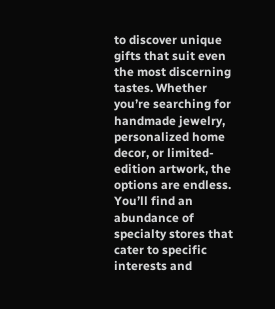to discover unique gifts that suit even the most discerning tastes. Whether you’re searching for handmade jewelry, personalized home decor, or limited-edition artwork, the options are endless. You’ll find an abundance of specialty stores that cater to specific interests and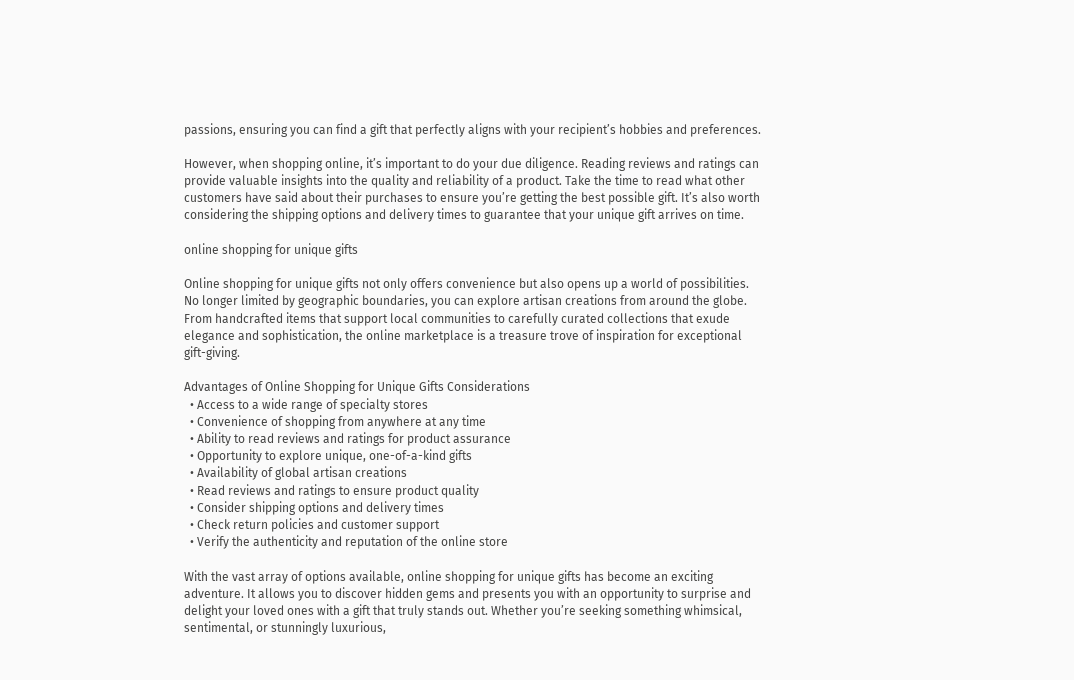passions, ensuring you can find a gift that perfectly aligns with your recipient’s hobbies and preferences.

However, when shopping online, it’s important to do your due diligence. Reading reviews and ratings can provide valuable insights into the quality and reliability of a product. Take the time to read what other customers have said about their purchases to ensure you’re getting the best possible gift. It’s also worth considering the shipping options and delivery times to guarantee that your unique gift arrives on time.

online shopping for unique gifts

Online shopping for unique gifts not only offers convenience but also opens up a world of possibilities. No longer limited by geographic boundaries, you can explore artisan creations from around the globe. From handcrafted items that support local communities to carefully curated collections that exude elegance and sophistication, the online marketplace is a treasure trove of inspiration for exceptional gift-giving.

Advantages of Online Shopping for Unique Gifts Considerations
  • Access to a wide range of specialty stores
  • Convenience of shopping from anywhere at any time
  • Ability to read reviews and ratings for product assurance
  • Opportunity to explore unique, one-of-a-kind gifts
  • Availability of global artisan creations
  • Read reviews and ratings to ensure product quality
  • Consider shipping options and delivery times
  • Check return policies and customer support
  • Verify the authenticity and reputation of the online store

With the vast array of options available, online shopping for unique gifts has become an exciting adventure. It allows you to discover hidden gems and presents you with an opportunity to surprise and delight your loved ones with a gift that truly stands out. Whether you’re seeking something whimsical, sentimental, or stunningly luxurious,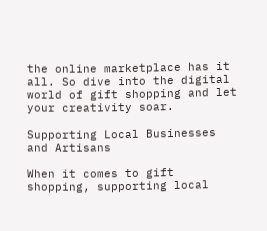the online marketplace has it all. So dive into the digital world of gift shopping and let your creativity soar.

Supporting Local Businesses and Artisans

When it comes to gift shopping, supporting local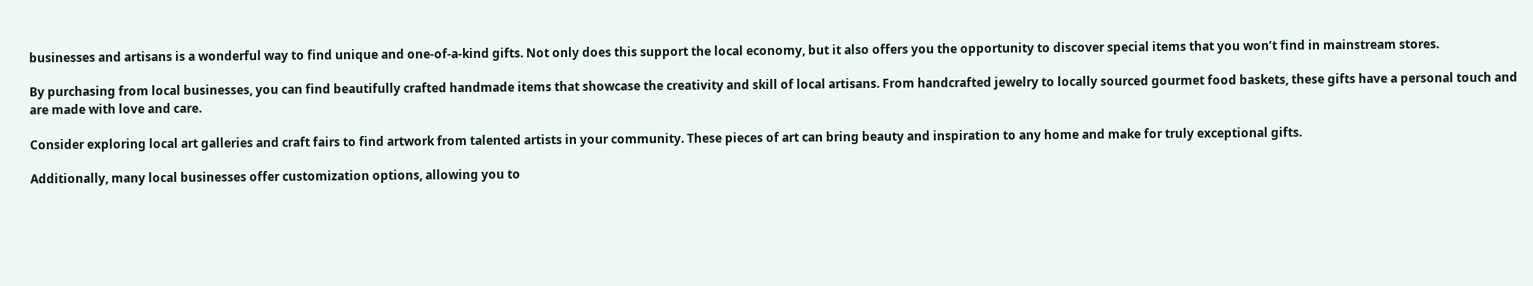businesses and artisans is a wonderful way to find unique and one-of-a-kind gifts. Not only does this support the local economy, but it also offers you the opportunity to discover special items that you won’t find in mainstream stores.

By purchasing from local businesses, you can find beautifully crafted handmade items that showcase the creativity and skill of local artisans. From handcrafted jewelry to locally sourced gourmet food baskets, these gifts have a personal touch and are made with love and care.

Consider exploring local art galleries and craft fairs to find artwork from talented artists in your community. These pieces of art can bring beauty and inspiration to any home and make for truly exceptional gifts.

Additionally, many local businesses offer customization options, allowing you to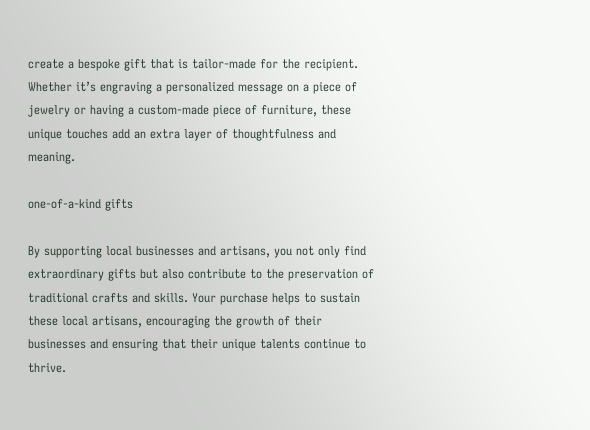create a bespoke gift that is tailor-made for the recipient. Whether it’s engraving a personalized message on a piece of jewelry or having a custom-made piece of furniture, these unique touches add an extra layer of thoughtfulness and meaning.

one-of-a-kind gifts

By supporting local businesses and artisans, you not only find extraordinary gifts but also contribute to the preservation of traditional crafts and skills. Your purchase helps to sustain these local artisans, encouraging the growth of their businesses and ensuring that their unique talents continue to thrive.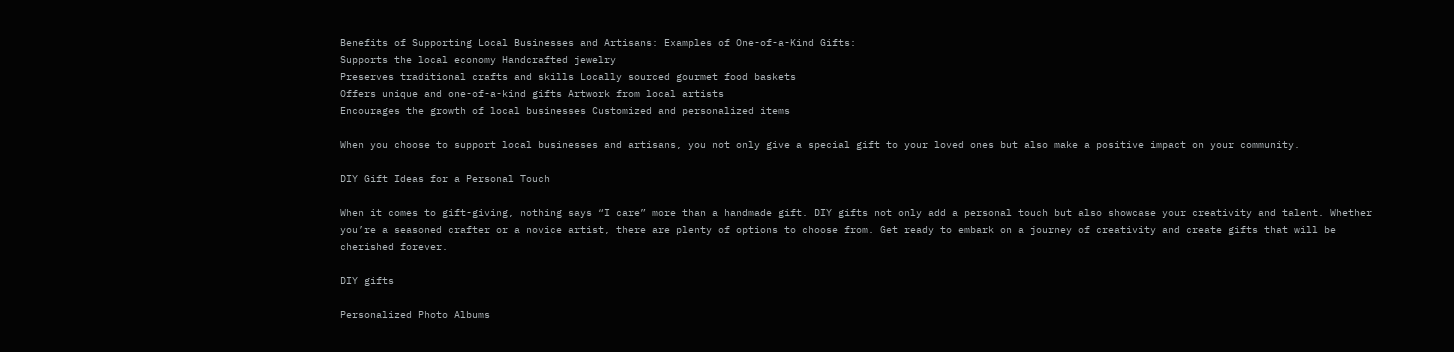Benefits of Supporting Local Businesses and Artisans: Examples of One-of-a-Kind Gifts:
Supports the local economy Handcrafted jewelry
Preserves traditional crafts and skills Locally sourced gourmet food baskets
Offers unique and one-of-a-kind gifts Artwork from local artists
Encourages the growth of local businesses Customized and personalized items

When you choose to support local businesses and artisans, you not only give a special gift to your loved ones but also make a positive impact on your community.

DIY Gift Ideas for a Personal Touch

When it comes to gift-giving, nothing says “I care” more than a handmade gift. DIY gifts not only add a personal touch but also showcase your creativity and talent. Whether you’re a seasoned crafter or a novice artist, there are plenty of options to choose from. Get ready to embark on a journey of creativity and create gifts that will be cherished forever.

DIY gifts

Personalized Photo Albums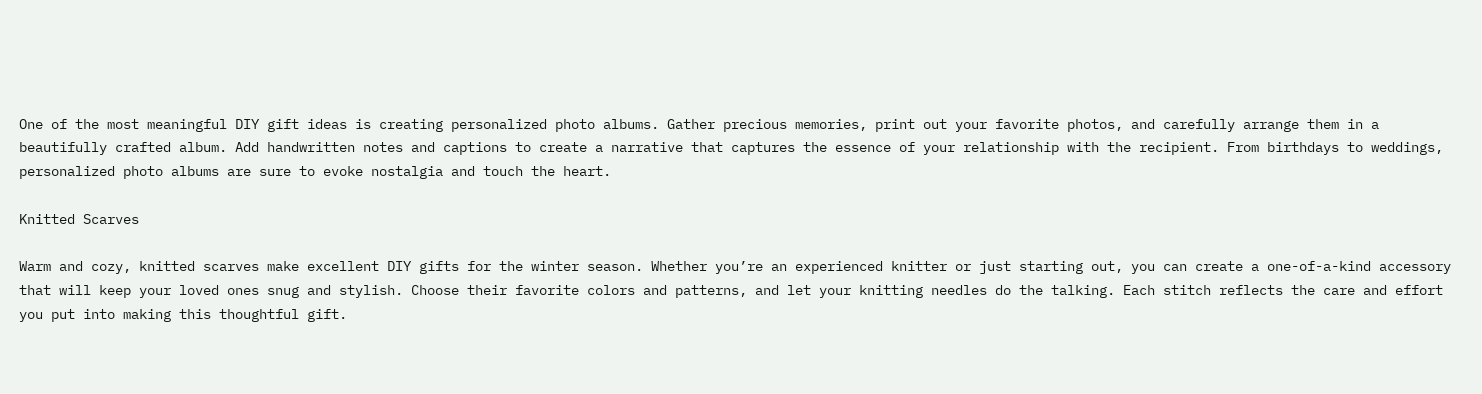One of the most meaningful DIY gift ideas is creating personalized photo albums. Gather precious memories, print out your favorite photos, and carefully arrange them in a beautifully crafted album. Add handwritten notes and captions to create a narrative that captures the essence of your relationship with the recipient. From birthdays to weddings, personalized photo albums are sure to evoke nostalgia and touch the heart.

Knitted Scarves

Warm and cozy, knitted scarves make excellent DIY gifts for the winter season. Whether you’re an experienced knitter or just starting out, you can create a one-of-a-kind accessory that will keep your loved ones snug and stylish. Choose their favorite colors and patterns, and let your knitting needles do the talking. Each stitch reflects the care and effort you put into making this thoughtful gift.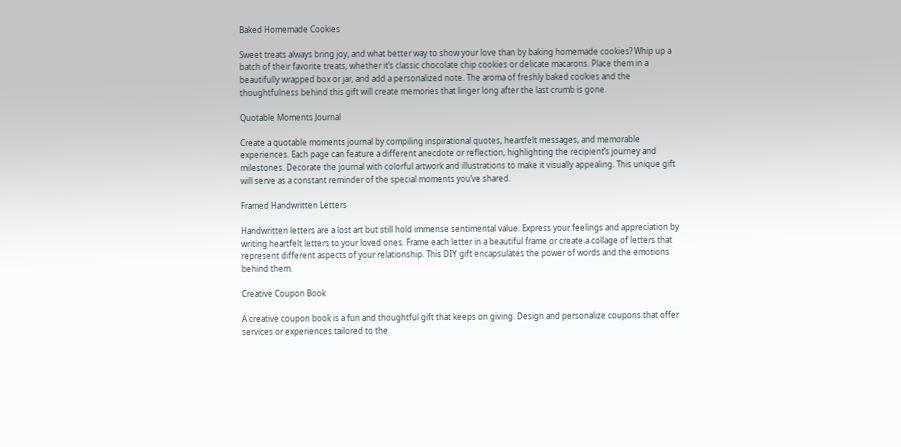Baked Homemade Cookies

Sweet treats always bring joy, and what better way to show your love than by baking homemade cookies? Whip up a batch of their favorite treats, whether it’s classic chocolate chip cookies or delicate macarons. Place them in a beautifully wrapped box or jar, and add a personalized note. The aroma of freshly baked cookies and the thoughtfulness behind this gift will create memories that linger long after the last crumb is gone.

Quotable Moments Journal

Create a quotable moments journal by compiling inspirational quotes, heartfelt messages, and memorable experiences. Each page can feature a different anecdote or reflection, highlighting the recipient’s journey and milestones. Decorate the journal with colorful artwork and illustrations to make it visually appealing. This unique gift will serve as a constant reminder of the special moments you’ve shared.

Framed Handwritten Letters

Handwritten letters are a lost art but still hold immense sentimental value. Express your feelings and appreciation by writing heartfelt letters to your loved ones. Frame each letter in a beautiful frame or create a collage of letters that represent different aspects of your relationship. This DIY gift encapsulates the power of words and the emotions behind them.

Creative Coupon Book

A creative coupon book is a fun and thoughtful gift that keeps on giving. Design and personalize coupons that offer services or experiences tailored to the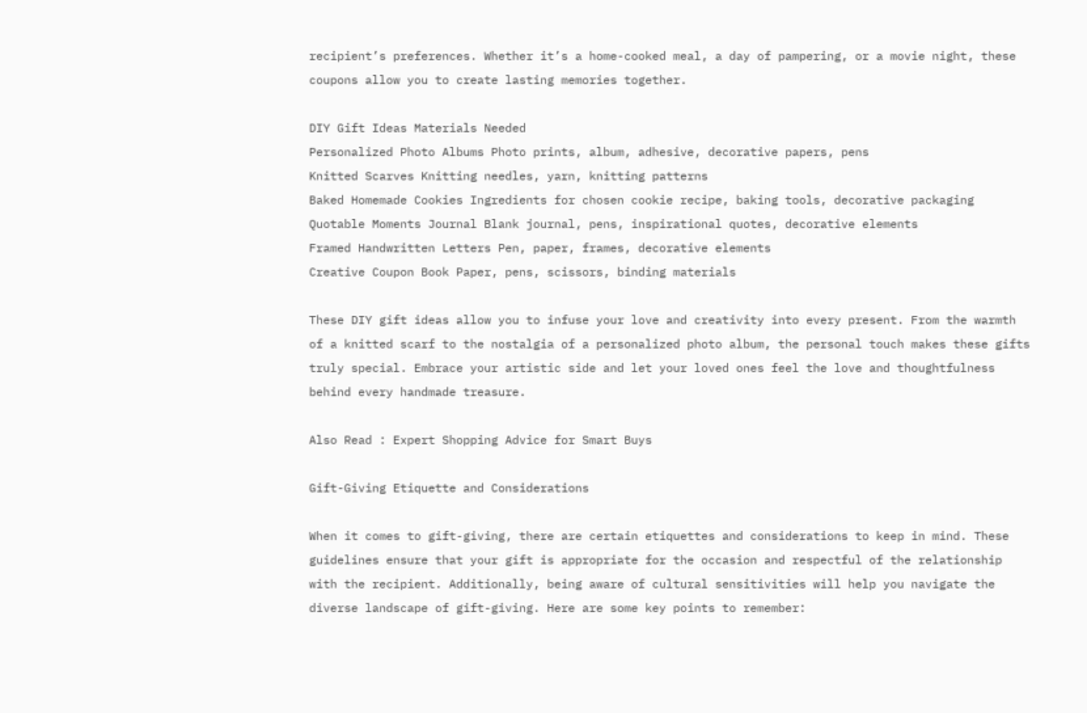recipient’s preferences. Whether it’s a home-cooked meal, a day of pampering, or a movie night, these coupons allow you to create lasting memories together.

DIY Gift Ideas Materials Needed
Personalized Photo Albums Photo prints, album, adhesive, decorative papers, pens
Knitted Scarves Knitting needles, yarn, knitting patterns
Baked Homemade Cookies Ingredients for chosen cookie recipe, baking tools, decorative packaging
Quotable Moments Journal Blank journal, pens, inspirational quotes, decorative elements
Framed Handwritten Letters Pen, paper, frames, decorative elements
Creative Coupon Book Paper, pens, scissors, binding materials

These DIY gift ideas allow you to infuse your love and creativity into every present. From the warmth of a knitted scarf to the nostalgia of a personalized photo album, the personal touch makes these gifts truly special. Embrace your artistic side and let your loved ones feel the love and thoughtfulness behind every handmade treasure.

Also Read : Expert Shopping Advice for Smart Buys

Gift-Giving Etiquette and Considerations

When it comes to gift-giving, there are certain etiquettes and considerations to keep in mind. These guidelines ensure that your gift is appropriate for the occasion and respectful of the relationship with the recipient. Additionally, being aware of cultural sensitivities will help you navigate the diverse landscape of gift-giving. Here are some key points to remember: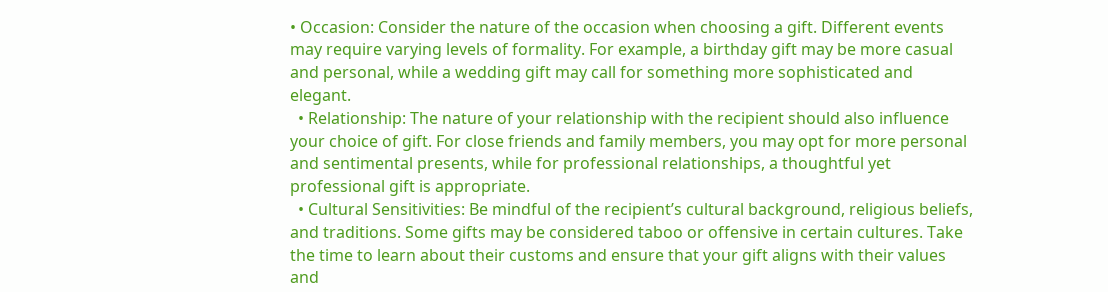• Occasion: Consider the nature of the occasion when choosing a gift. Different events may require varying levels of formality. For example, a birthday gift may be more casual and personal, while a wedding gift may call for something more sophisticated and elegant.
  • Relationship: The nature of your relationship with the recipient should also influence your choice of gift. For close friends and family members, you may opt for more personal and sentimental presents, while for professional relationships, a thoughtful yet professional gift is appropriate.
  • Cultural Sensitivities: Be mindful of the recipient’s cultural background, religious beliefs, and traditions. Some gifts may be considered taboo or offensive in certain cultures. Take the time to learn about their customs and ensure that your gift aligns with their values and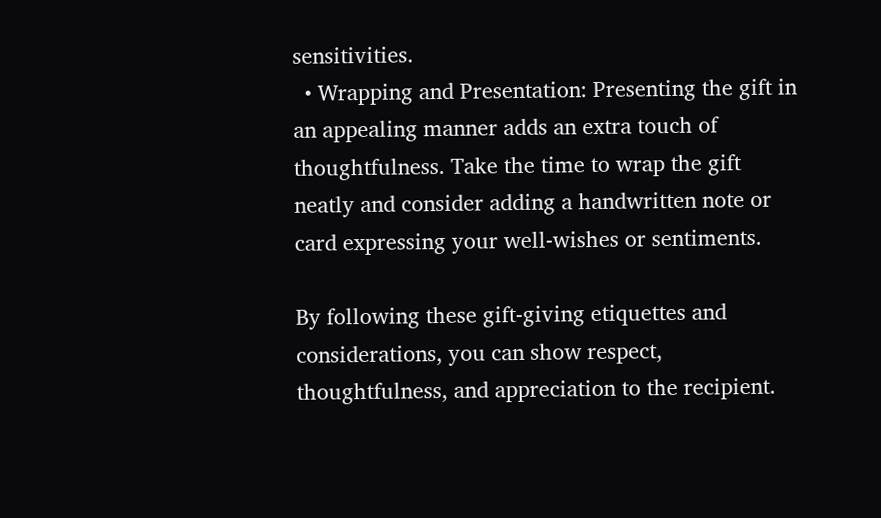sensitivities.
  • Wrapping and Presentation: Presenting the gift in an appealing manner adds an extra touch of thoughtfulness. Take the time to wrap the gift neatly and consider adding a handwritten note or card expressing your well-wishes or sentiments.

By following these gift-giving etiquettes and considerations, you can show respect, thoughtfulness, and appreciation to the recipient.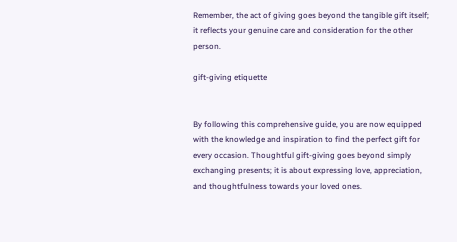Remember, the act of giving goes beyond the tangible gift itself; it reflects your genuine care and consideration for the other person.

gift-giving etiquette


By following this comprehensive guide, you are now equipped with the knowledge and inspiration to find the perfect gift for every occasion. Thoughtful gift-giving goes beyond simply exchanging presents; it is about expressing love, appreciation, and thoughtfulness towards your loved ones.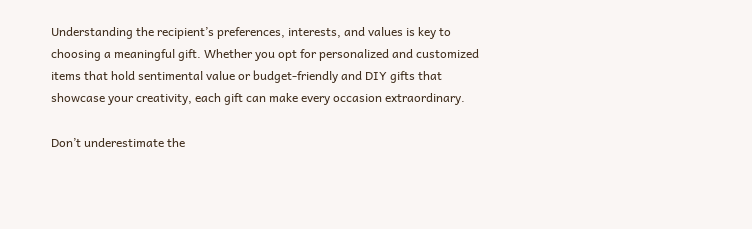Understanding the recipient’s preferences, interests, and values is key to choosing a meaningful gift. Whether you opt for personalized and customized items that hold sentimental value or budget-friendly and DIY gifts that showcase your creativity, each gift can make every occasion extraordinary.

Don’t underestimate the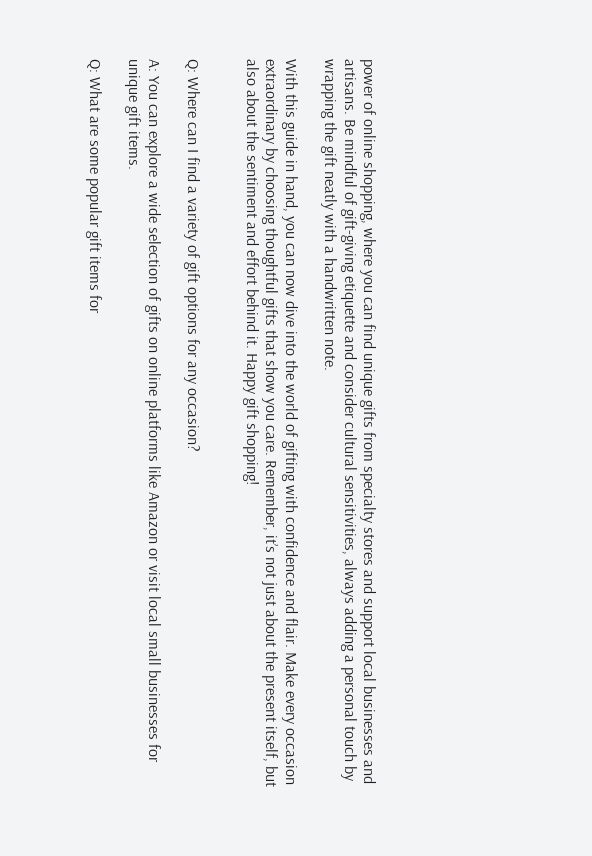power of online shopping, where you can find unique gifts from specialty stores and support local businesses and artisans. Be mindful of gift-giving etiquette and consider cultural sensitivities, always adding a personal touch by wrapping the gift neatly with a handwritten note.

With this guide in hand, you can now dive into the world of gifting with confidence and flair. Make every occasion extraordinary by choosing thoughtful gifts that show you care. Remember, it’s not just about the present itself, but also about the sentiment and effort behind it. Happy gift shopping!


Q: Where can I find a variety of gift options for any occasion?

A: You can explore a wide selection of gifts on online platforms like Amazon or visit local small businesses for unique gift items.

Q: What are some popular gift items for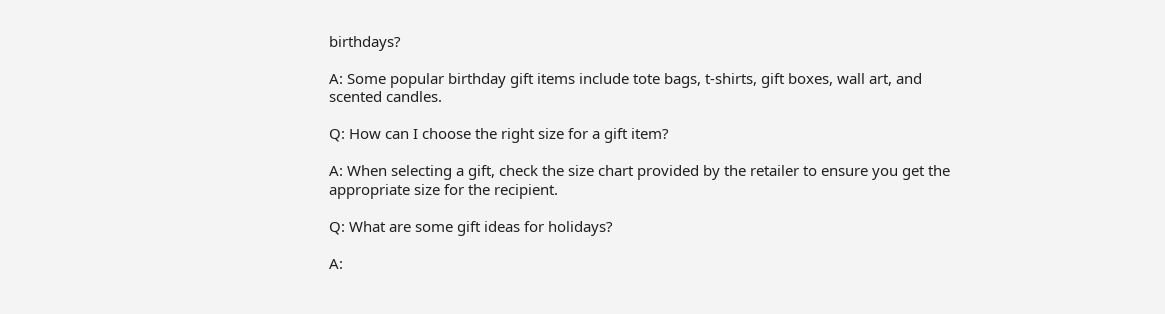birthdays?

A: Some popular birthday gift items include tote bags, t-shirts, gift boxes, wall art, and scented candles.

Q: How can I choose the right size for a gift item?

A: When selecting a gift, check the size chart provided by the retailer to ensure you get the appropriate size for the recipient.

Q: What are some gift ideas for holidays?

A: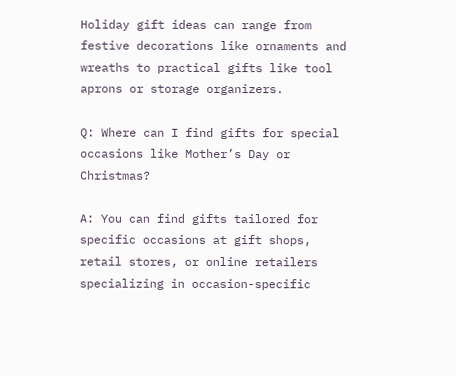Holiday gift ideas can range from festive decorations like ornaments and wreaths to practical gifts like tool aprons or storage organizers.

Q: Where can I find gifts for special occasions like Mother’s Day or Christmas?

A: You can find gifts tailored for specific occasions at gift shops, retail stores, or online retailers specializing in occasion-specific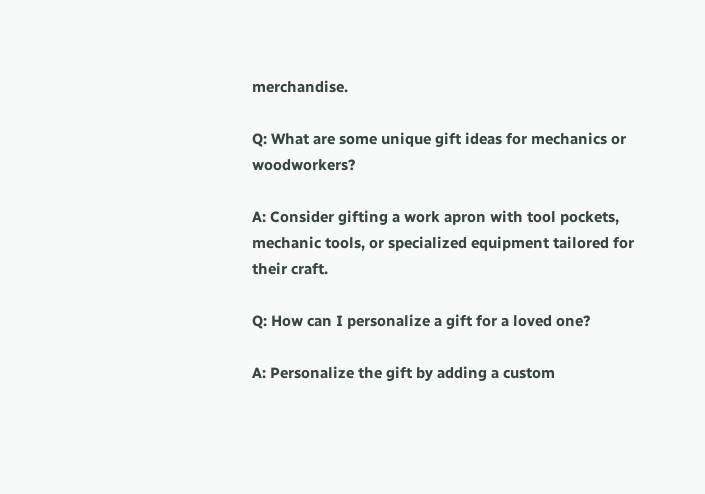merchandise.

Q: What are some unique gift ideas for mechanics or woodworkers?

A: Consider gifting a work apron with tool pockets, mechanic tools, or specialized equipment tailored for their craft.

Q: How can I personalize a gift for a loved one?

A: Personalize the gift by adding a custom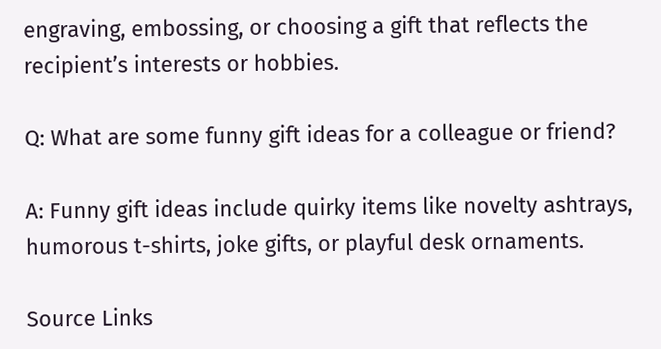engraving, embossing, or choosing a gift that reflects the recipient’s interests or hobbies.

Q: What are some funny gift ideas for a colleague or friend?

A: Funny gift ideas include quirky items like novelty ashtrays, humorous t-shirts, joke gifts, or playful desk ornaments.

Source Links